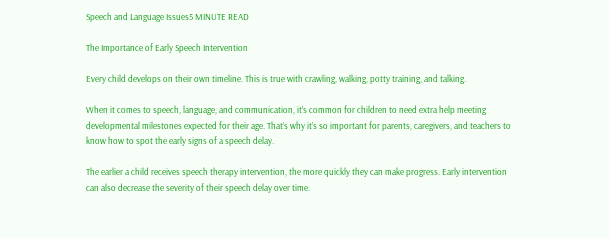Speech and Language Issues5 MINUTE READ

The Importance of Early Speech Intervention

Every child develops on their own timeline. This is true with crawling, walking, potty training, and talking.

When it comes to speech, language, and communication, it’s common for children to need extra help meeting developmental milestones expected for their age. That’s why it’s so important for parents, caregivers, and teachers to know how to spot the early signs of a speech delay.

The earlier a child receives speech therapy intervention, the more quickly they can make progress. Early intervention can also decrease the severity of their speech delay over time.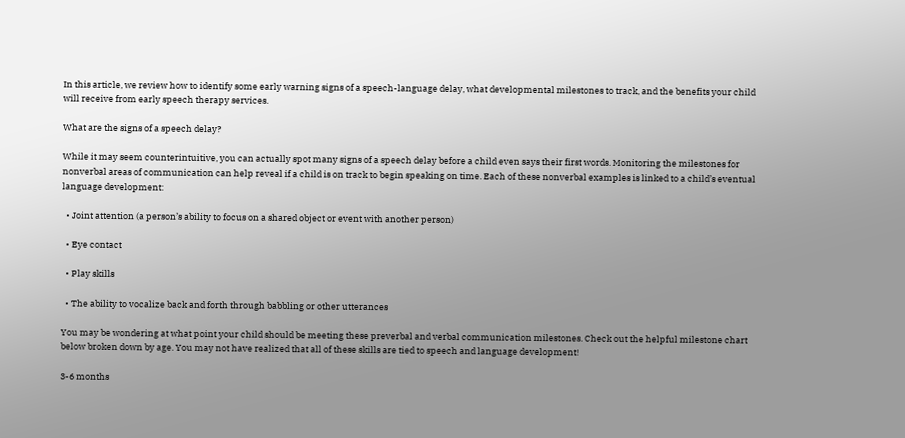In this article, we review how to identify some early warning signs of a speech-language delay, what developmental milestones to track, and the benefits your child will receive from early speech therapy services.

What are the signs of a speech delay?

While it may seem counterintuitive, you can actually spot many signs of a speech delay before a child even says their first words. Monitoring the milestones for nonverbal areas of communication can help reveal if a child is on track to begin speaking on time. Each of these nonverbal examples is linked to a child’s eventual language development:

  • Joint attention (a person’s ability to focus on a shared object or event with another person)

  • Eye contact

  • Play skills

  • The ability to vocalize back and forth through babbling or other utterances

You may be wondering at what point your child should be meeting these preverbal and verbal communication milestones. Check out the helpful milestone chart below broken down by age. You may not have realized that all of these skills are tied to speech and language development!

3-6 months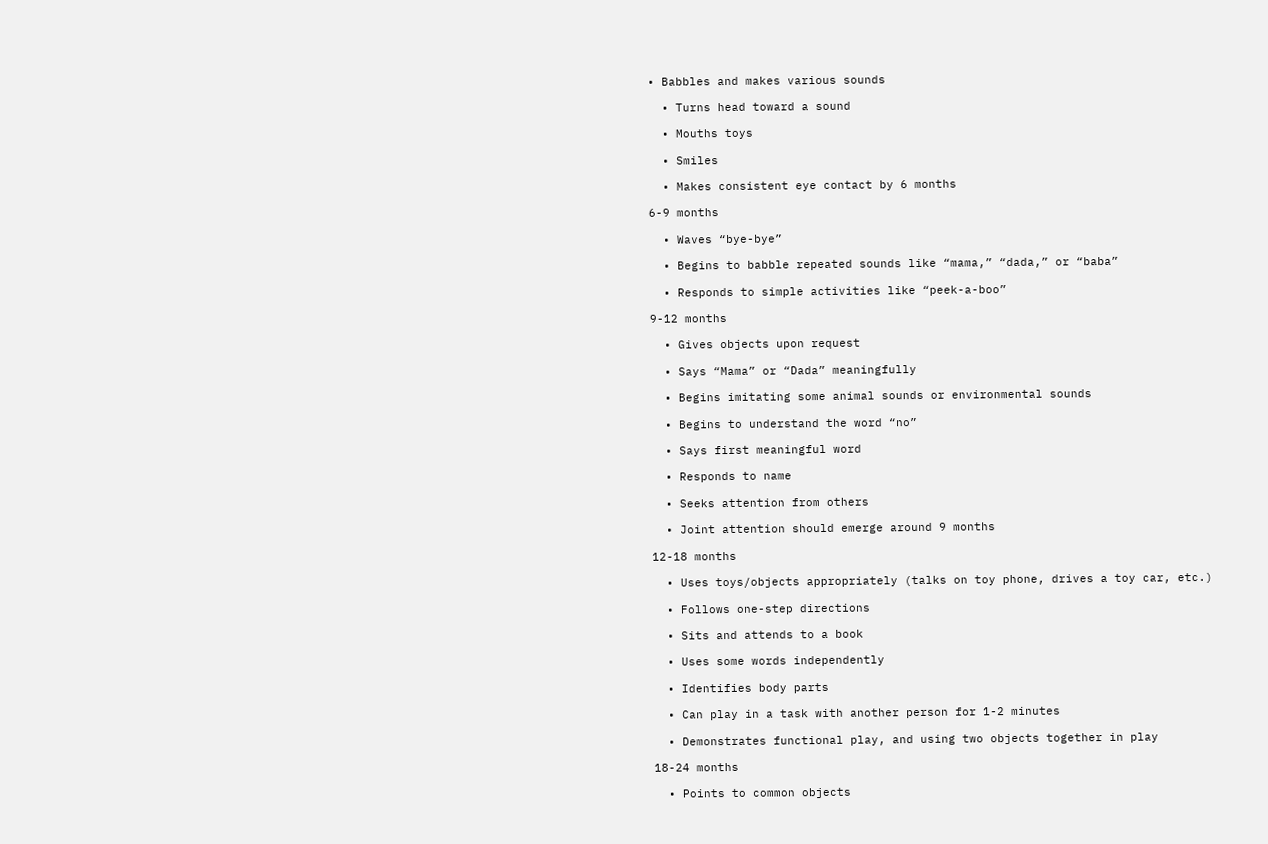• Babbles and makes various sounds

  • Turns head toward a sound

  • Mouths toys

  • Smiles

  • Makes consistent eye contact by 6 months

6-9 months

  • Waves “bye-bye”

  • Begins to babble repeated sounds like “mama,” “dada,” or “baba”

  • Responds to simple activities like “peek-a-boo”

9-12 months

  • Gives objects upon request

  • Says “Mama” or “Dada” meaningfully

  • Begins imitating some animal sounds or environmental sounds

  • Begins to understand the word “no”

  • Says first meaningful word

  • Responds to name

  • Seeks attention from others

  • Joint attention should emerge around 9 months

12-18 months

  • Uses toys/objects appropriately (talks on toy phone, drives a toy car, etc.)

  • Follows one-step directions

  • Sits and attends to a book

  • Uses some words independently

  • Identifies body parts

  • Can play in a task with another person for 1-2 minutes

  • Demonstrates functional play, and using two objects together in play

18-24 months

  • Points to common objects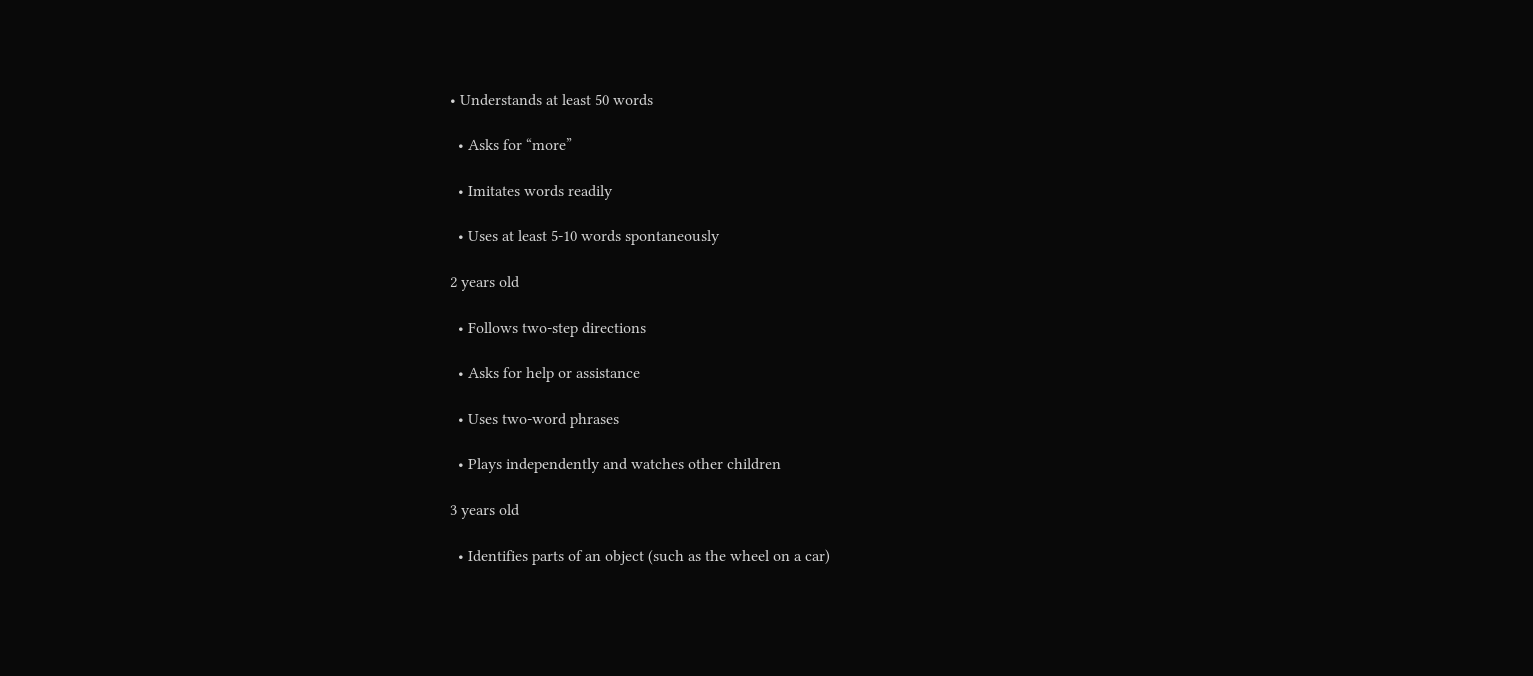• Understands at least 50 words

  • Asks for “more”

  • Imitates words readily

  • Uses at least 5-10 words spontaneously

2 years old

  • Follows two-step directions

  • Asks for help or assistance

  • Uses two-word phrases

  • Plays independently and watches other children

3 years old

  • Identifies parts of an object (such as the wheel on a car)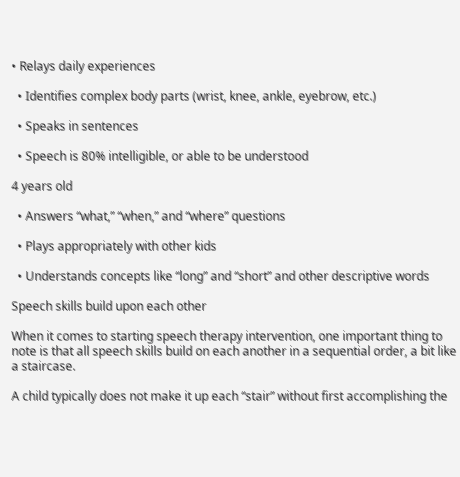• Relays daily experiences

  • Identifies complex body parts (wrist, knee, ankle, eyebrow, etc.)

  • Speaks in sentences

  • Speech is 80% intelligible, or able to be understood

4 years old

  • Answers “what,” “when,” and “where” questions

  • Plays appropriately with other kids

  • Understands concepts like “long” and “short” and other descriptive words

Speech skills build upon each other

When it comes to starting speech therapy intervention, one important thing to note is that all speech skills build on each another in a sequential order, a bit like a staircase.

A child typically does not make it up each “stair” without first accomplishing the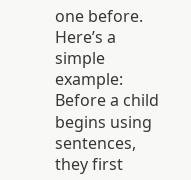one before. Here’s a simple example: Before a child begins using sentences, they first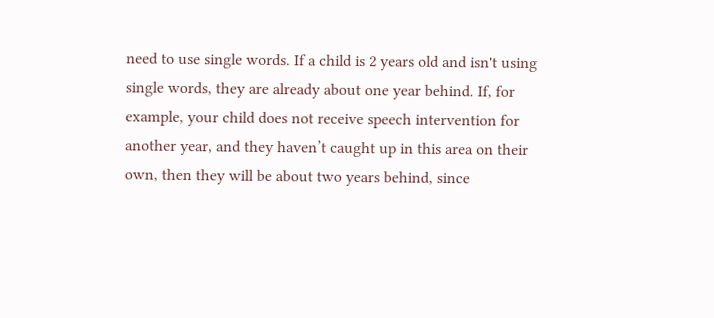need to use single words. If a child is 2 years old and isn't using single words, they are already about one year behind. If, for example, your child does not receive speech intervention for another year, and they haven’t caught up in this area on their own, then they will be about two years behind, since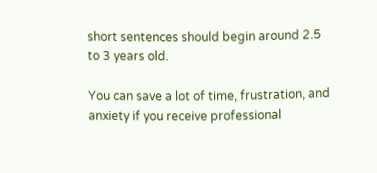short sentences should begin around 2.5 to 3 years old.

You can save a lot of time, frustration, and anxiety if you receive professional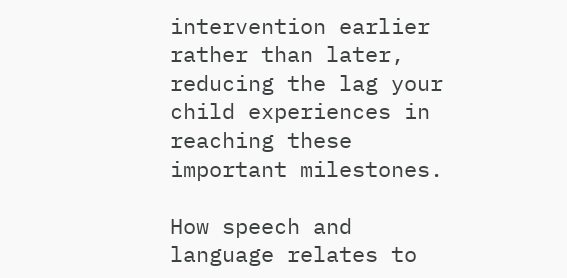intervention earlier rather than later, reducing the lag your child experiences in reaching these important milestones.

How speech and language relates to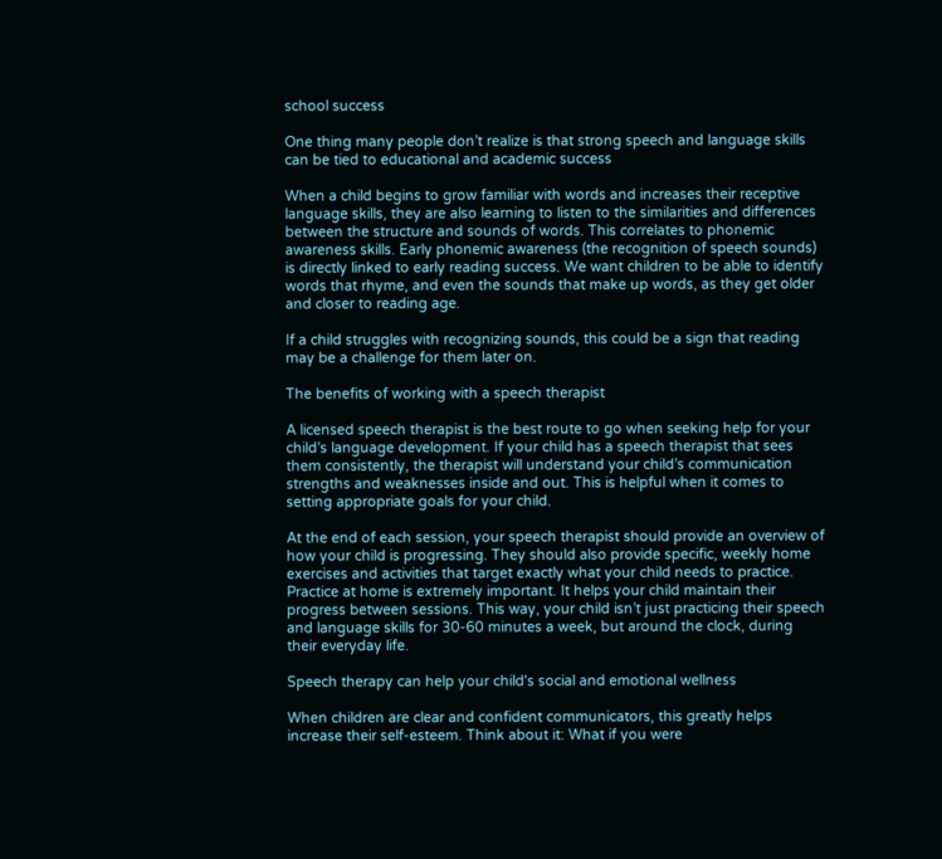school success

One thing many people don’t realize is that strong speech and language skills can be tied to educational and academic success

When a child begins to grow familiar with words and increases their receptive language skills, they are also learning to listen to the similarities and differences between the structure and sounds of words. This correlates to phonemic awareness skills. Early phonemic awareness (the recognition of speech sounds) is directly linked to early reading success. We want children to be able to identify words that rhyme, and even the sounds that make up words, as they get older and closer to reading age.

If a child struggles with recognizing sounds, this could be a sign that reading may be a challenge for them later on.

The benefits of working with a speech therapist

A licensed speech therapist is the best route to go when seeking help for your child’s language development. If your child has a speech therapist that sees them consistently, the therapist will understand your child’s communication strengths and weaknesses inside and out. This is helpful when it comes to setting appropriate goals for your child.

At the end of each session, your speech therapist should provide an overview of how your child is progressing. They should also provide specific, weekly home exercises and activities that target exactly what your child needs to practice. Practice at home is extremely important. It helps your child maintain their progress between sessions. This way, your child isn’t just practicing their speech and language skills for 30-60 minutes a week, but around the clock, during their everyday life.

Speech therapy can help your child's social and emotional wellness

When children are clear and confident communicators, this greatly helps increase their self-esteem. Think about it: What if you were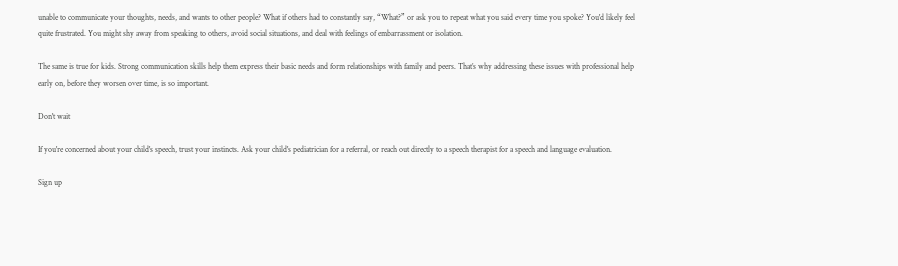unable to communicate your thoughts, needs, and wants to other people? What if others had to constantly say, “What?” or ask you to repeat what you said every time you spoke? You'd likely feel quite frustrated. You might shy away from speaking to others, avoid social situations, and deal with feelings of embarrassment or isolation.

The same is true for kids. Strong communication skills help them express their basic needs and form relationships with family and peers. That’s why addressing these issues with professional help early on, before they worsen over time, is so important.

Don't wait

If you're concerned about your child's speech, trust your instincts. Ask your child's pediatrician for a referral, or reach out directly to a speech therapist for a speech and language evaluation.

Sign up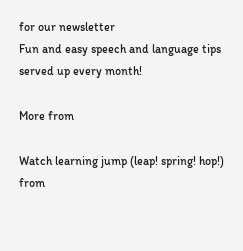for our newsletter
Fun and easy speech and language tips served up every month!

More from

Watch learning jump (leap! spring! hop!) from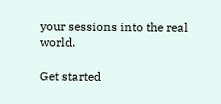your sessions into the real world.

Get started